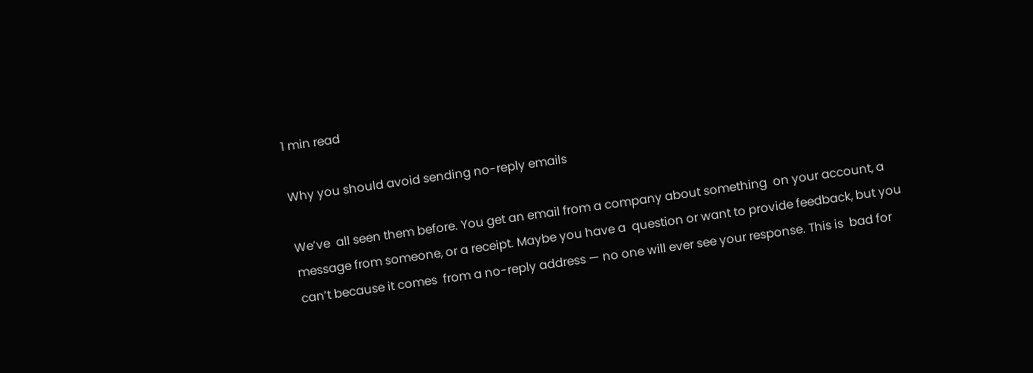1 min read

Why you should avoid sending no-reply emails

We’ve  all seen them before. You get an email from a company about something  on your account, a message from someone, or a receipt. Maybe you have a  question or want to provide feedback, but you can’t because it comes  from a no-reply address — no one will ever see your response. This is  bad for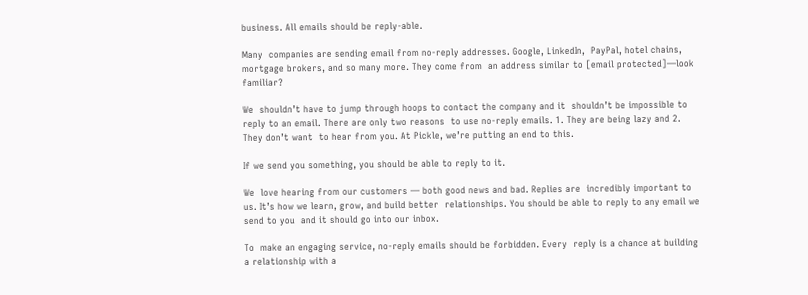business. All emails should be reply-able.

Many  companies are sending email from no-reply addresses. Google, LinkedIn,  PayPal, hotel chains, mortgage brokers, and so many more. They come from  an address similar to [email protected]—look familiar?

We  shouldn’t have to jump through hoops to contact the company and it  shouldn’t be impossible to reply to an email. There are only two reasons  to use no-reply emails. 1. They are being lazy and 2. They don’t want  to hear from you. At Pickle, we’re putting an end to this.

If we send you something, you should be able to reply to it.

We  love hearing from our customers — both good news and bad. Replies are  incredibly important to us. It’s how we learn, grow, and build better  relationships. You should be able to reply to any email we send to you  and it should go into our inbox.

To  make an engaging service, no-reply emails should be forbidden. Every  reply is a chance at building a relationship with a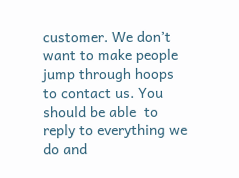customer. We don’t  want to make people jump through hoops to contact us. You should be able  to reply to everything we do and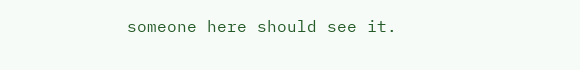someone here should see it.